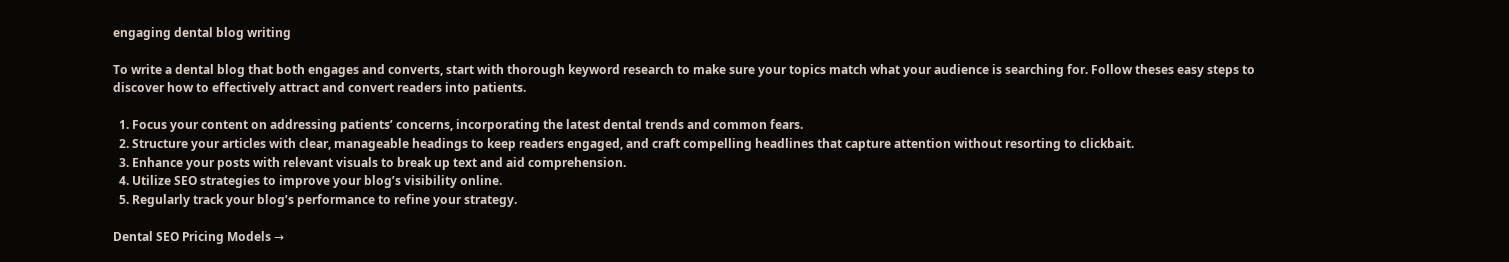engaging dental blog writing

To write a dental blog that both engages and converts, start with thorough keyword research to make sure your topics match what your audience is searching for. Follow theses easy steps to discover how to effectively attract and convert readers into patients.

  1. Focus your content on addressing patients’ concerns, incorporating the latest dental trends and common fears.
  2. Structure your articles with clear, manageable headings to keep readers engaged, and craft compelling headlines that capture attention without resorting to clickbait.
  3. Enhance your posts with relevant visuals to break up text and aid comprehension.
  4. Utilize SEO strategies to improve your blog’s visibility online.
  5. Regularly track your blog’s performance to refine your strategy.

Dental SEO Pricing Models →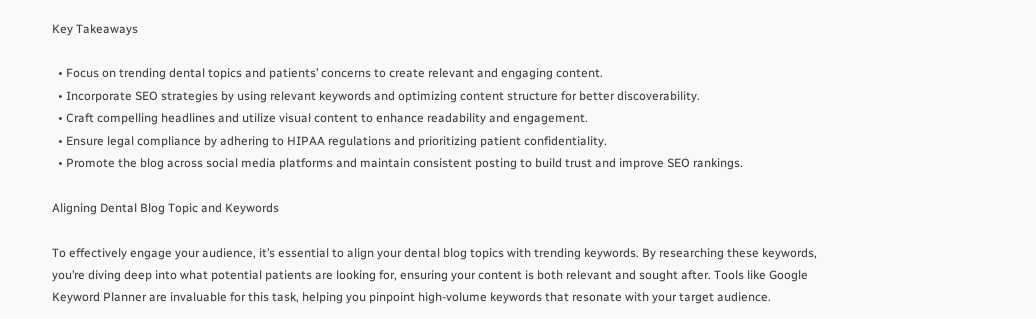Key Takeaways

  • Focus on trending dental topics and patients’ concerns to create relevant and engaging content.
  • Incorporate SEO strategies by using relevant keywords and optimizing content structure for better discoverability.
  • Craft compelling headlines and utilize visual content to enhance readability and engagement.
  • Ensure legal compliance by adhering to HIPAA regulations and prioritizing patient confidentiality.
  • Promote the blog across social media platforms and maintain consistent posting to build trust and improve SEO rankings.

Aligning Dental Blog Topic and Keywords

To effectively engage your audience, it’s essential to align your dental blog topics with trending keywords. By researching these keywords, you’re diving deep into what potential patients are looking for, ensuring your content is both relevant and sought after. Tools like Google Keyword Planner are invaluable for this task, helping you pinpoint high-volume keywords that resonate with your target audience.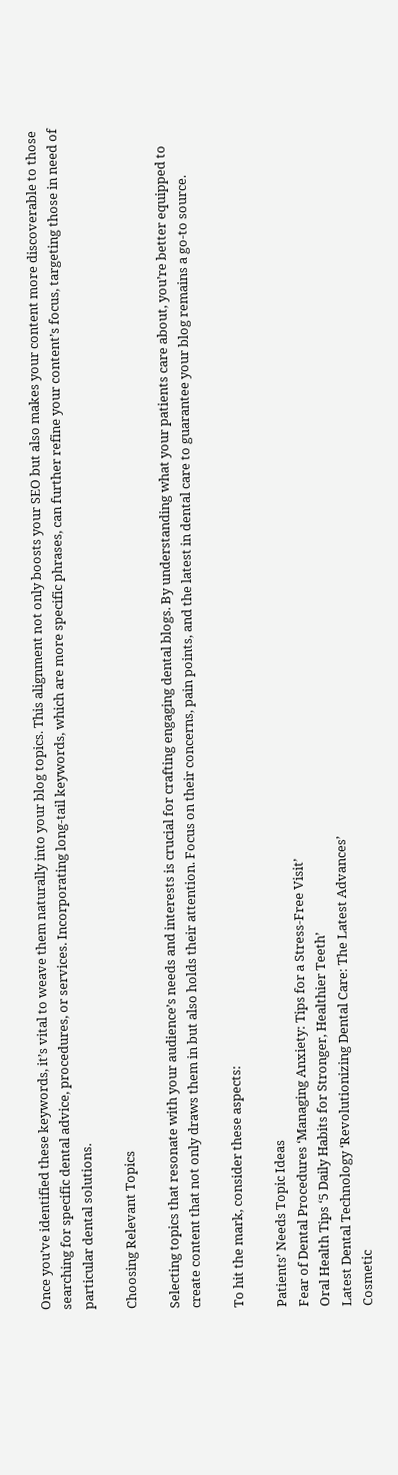Once you’ve identified these keywords, it’s vital to weave them naturally into your blog topics. This alignment not only boosts your SEO but also makes your content more discoverable to those searching for specific dental advice, procedures, or services. Incorporating long-tail keywords, which are more specific phrases, can further refine your content’s focus, targeting those in need of particular dental solutions.

Choosing Relevant Topics

Selecting topics that resonate with your audience’s needs and interests is crucial for crafting engaging dental blogs. By understanding what your patients care about, you’re better equipped to create content that not only draws them in but also holds their attention. Focus on their concerns, pain points, and the latest in dental care to guarantee your blog remains a go-to source.

To hit the mark, consider these aspects:

Patients’ Needs Topic Ideas
Fear of Dental Procedures ‘Managing Anxiety: Tips for a Stress-Free Visit’
Oral Health Tips ‘5 Daily Habits for Stronger, Healthier Teeth’
Latest Dental Technology ‘Revolutionizing Dental Care: The Latest Advances’
Cosmetic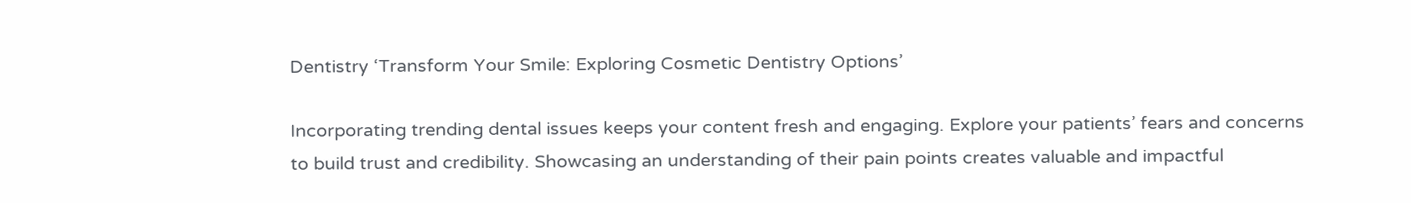Dentistry ‘Transform Your Smile: Exploring Cosmetic Dentistry Options’

Incorporating trending dental issues keeps your content fresh and engaging. Explore your patients’ fears and concerns to build trust and credibility. Showcasing an understanding of their pain points creates valuable and impactful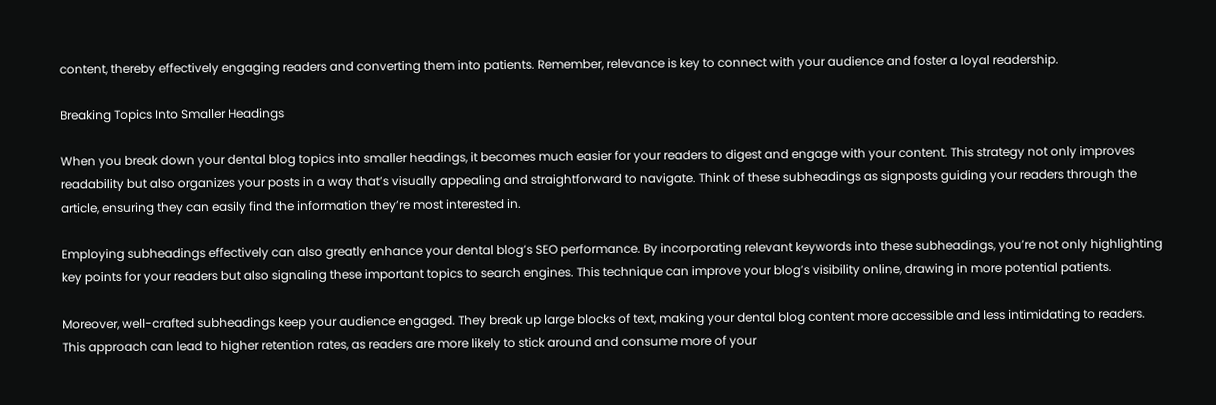content, thereby effectively engaging readers and converting them into patients. Remember, relevance is key to connect with your audience and foster a loyal readership.

Breaking Topics Into Smaller Headings

When you break down your dental blog topics into smaller headings, it becomes much easier for your readers to digest and engage with your content. This strategy not only improves readability but also organizes your posts in a way that’s visually appealing and straightforward to navigate. Think of these subheadings as signposts guiding your readers through the article, ensuring they can easily find the information they’re most interested in.

Employing subheadings effectively can also greatly enhance your dental blog’s SEO performance. By incorporating relevant keywords into these subheadings, you’re not only highlighting key points for your readers but also signaling these important topics to search engines. This technique can improve your blog’s visibility online, drawing in more potential patients.

Moreover, well-crafted subheadings keep your audience engaged. They break up large blocks of text, making your dental blog content more accessible and less intimidating to readers. This approach can lead to higher retention rates, as readers are more likely to stick around and consume more of your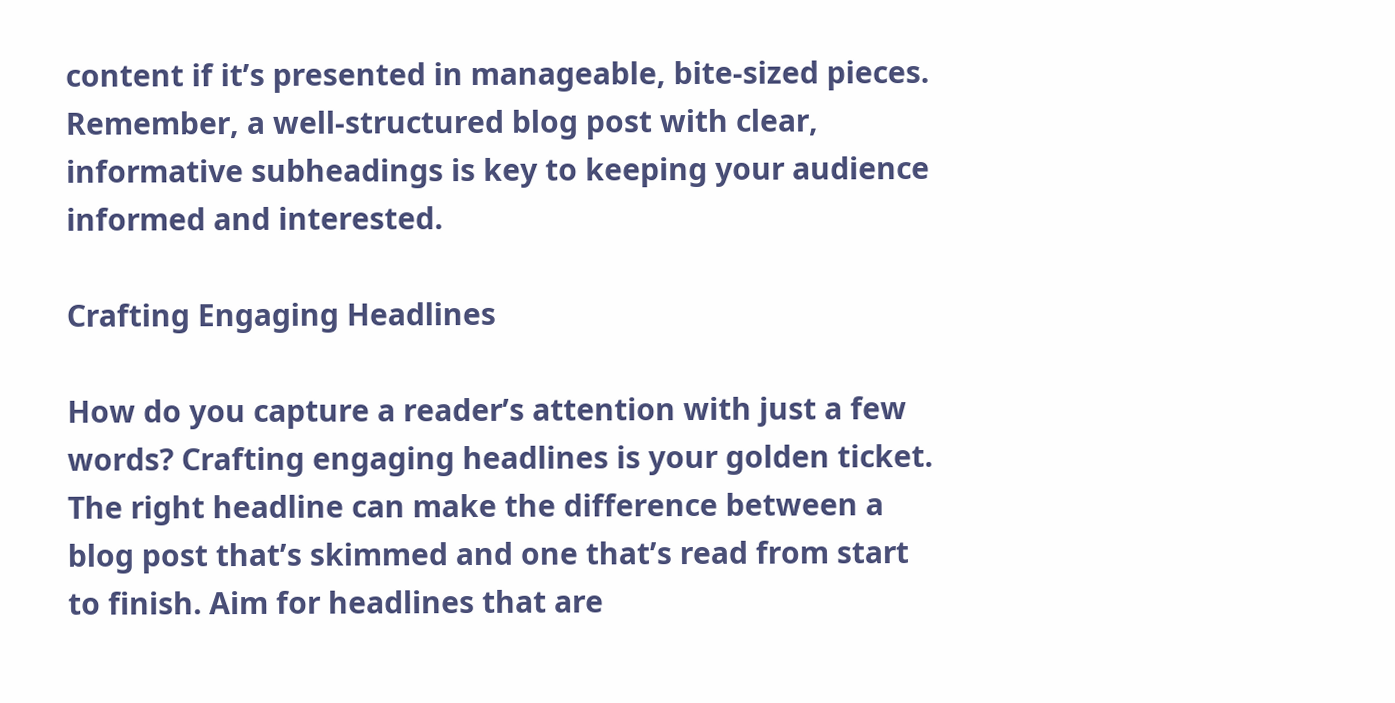content if it’s presented in manageable, bite-sized pieces. Remember, a well-structured blog post with clear, informative subheadings is key to keeping your audience informed and interested.

Crafting Engaging Headlines

How do you capture a reader’s attention with just a few words? Crafting engaging headlines is your golden ticket. The right headline can make the difference between a blog post that’s skimmed and one that’s read from start to finish. Aim for headlines that are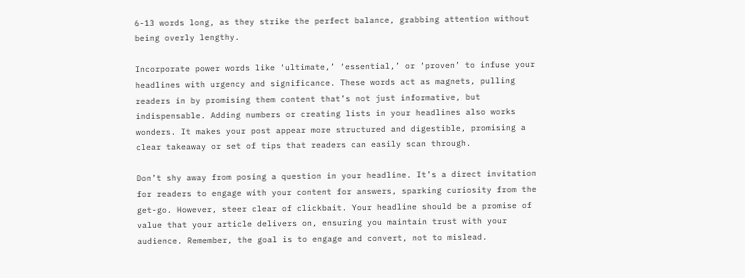6-13 words long, as they strike the perfect balance, grabbing attention without being overly lengthy.

Incorporate power words like ‘ultimate,’ ‘essential,’ or ‘proven’ to infuse your headlines with urgency and significance. These words act as magnets, pulling readers in by promising them content that’s not just informative, but indispensable. Adding numbers or creating lists in your headlines also works wonders. It makes your post appear more structured and digestible, promising a clear takeaway or set of tips that readers can easily scan through.

Don’t shy away from posing a question in your headline. It’s a direct invitation for readers to engage with your content for answers, sparking curiosity from the get-go. However, steer clear of clickbait. Your headline should be a promise of value that your article delivers on, ensuring you maintain trust with your audience. Remember, the goal is to engage and convert, not to mislead.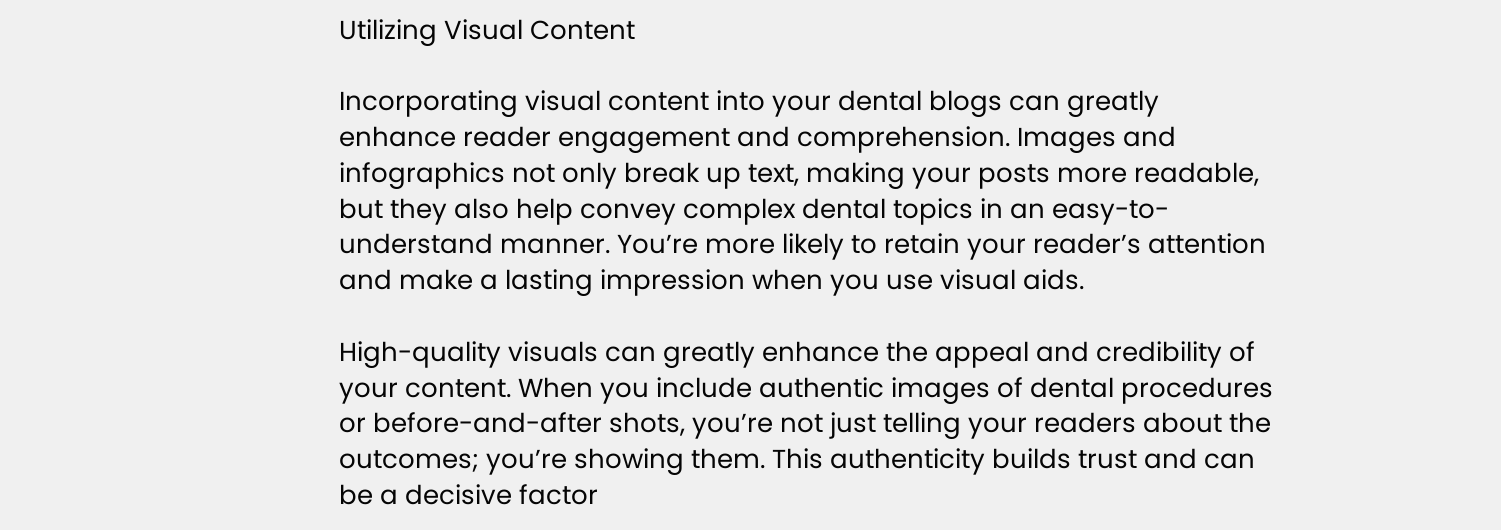Utilizing Visual Content

Incorporating visual content into your dental blogs can greatly enhance reader engagement and comprehension. Images and infographics not only break up text, making your posts more readable, but they also help convey complex dental topics in an easy-to-understand manner. You’re more likely to retain your reader’s attention and make a lasting impression when you use visual aids.

High-quality visuals can greatly enhance the appeal and credibility of your content. When you include authentic images of dental procedures or before-and-after shots, you’re not just telling your readers about the outcomes; you’re showing them. This authenticity builds trust and can be a decisive factor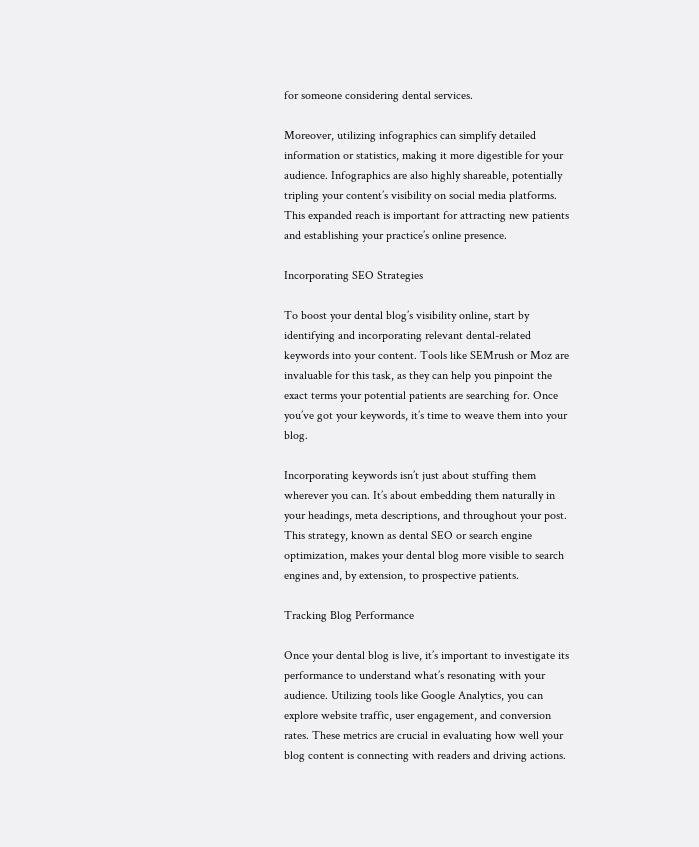for someone considering dental services.

Moreover, utilizing infographics can simplify detailed information or statistics, making it more digestible for your audience. Infographics are also highly shareable, potentially tripling your content’s visibility on social media platforms. This expanded reach is important for attracting new patients and establishing your practice’s online presence.

Incorporating SEO Strategies

To boost your dental blog’s visibility online, start by identifying and incorporating relevant dental-related keywords into your content. Tools like SEMrush or Moz are invaluable for this task, as they can help you pinpoint the exact terms your potential patients are searching for. Once you’ve got your keywords, it’s time to weave them into your blog.

Incorporating keywords isn’t just about stuffing them wherever you can. It’s about embedding them naturally in your headings, meta descriptions, and throughout your post. This strategy, known as dental SEO or search engine optimization, makes your dental blog more visible to search engines and, by extension, to prospective patients.

Tracking Blog Performance

Once your dental blog is live, it’s important to investigate its performance to understand what’s resonating with your audience. Utilizing tools like Google Analytics, you can explore website traffic, user engagement, and conversion rates. These metrics are crucial in evaluating how well your blog content is connecting with readers and driving actions.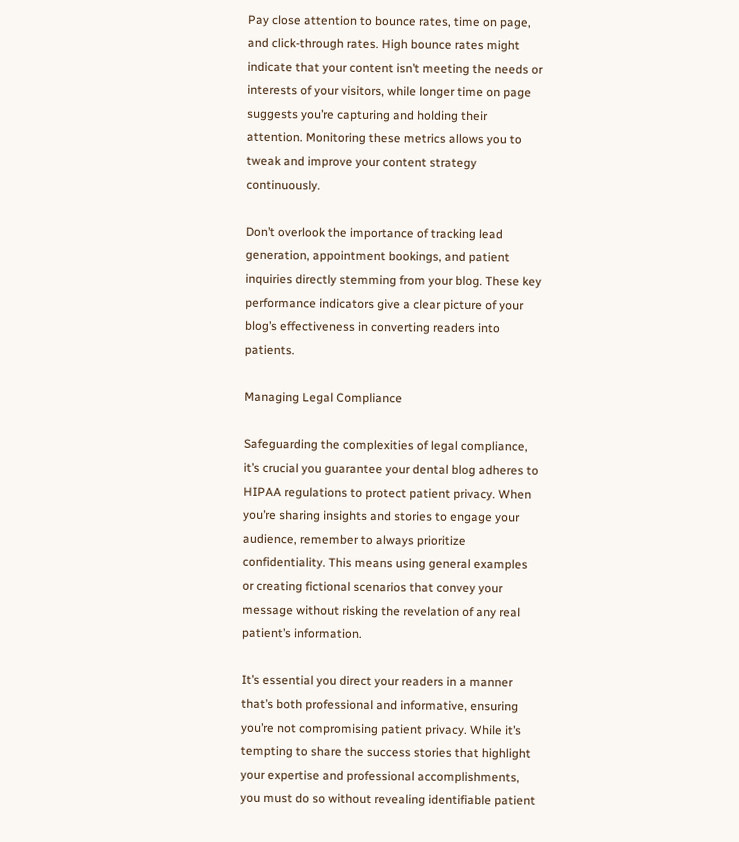Pay close attention to bounce rates, time on page, and click-through rates. High bounce rates might indicate that your content isn’t meeting the needs or interests of your visitors, while longer time on page suggests you’re capturing and holding their attention. Monitoring these metrics allows you to tweak and improve your content strategy continuously.

Don’t overlook the importance of tracking lead generation, appointment bookings, and patient inquiries directly stemming from your blog. These key performance indicators give a clear picture of your blog’s effectiveness in converting readers into patients.

Managing Legal Compliance

Safeguarding the complexities of legal compliance, it’s crucial you guarantee your dental blog adheres to HIPAA regulations to protect patient privacy. When you’re sharing insights and stories to engage your audience, remember to always prioritize confidentiality. This means using general examples or creating fictional scenarios that convey your message without risking the revelation of any real patient’s information.

It’s essential you direct your readers in a manner that’s both professional and informative, ensuring you’re not compromising patient privacy. While it’s tempting to share the success stories that highlight your expertise and professional accomplishments, you must do so without revealing identifiable patient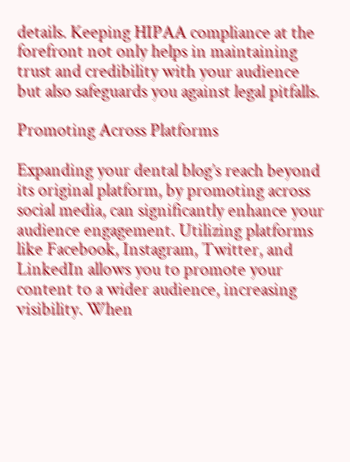details. Keeping HIPAA compliance at the forefront not only helps in maintaining trust and credibility with your audience but also safeguards you against legal pitfalls.

Promoting Across Platforms

Expanding your dental blog’s reach beyond its original platform, by promoting across social media, can significantly enhance your audience engagement. Utilizing platforms like Facebook, Instagram, Twitter, and LinkedIn allows you to promote your content to a wider audience, increasing visibility. When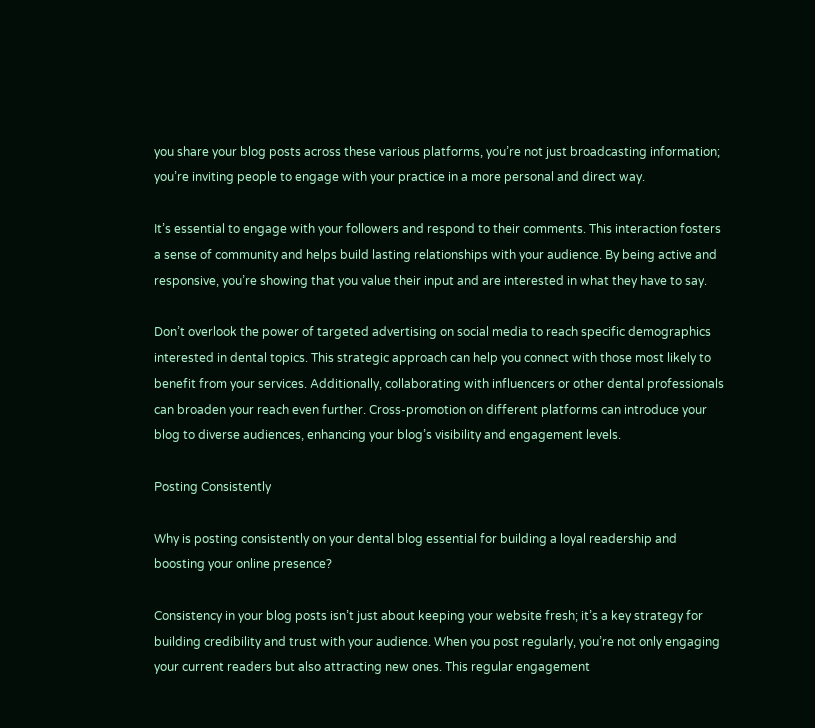you share your blog posts across these various platforms, you’re not just broadcasting information; you’re inviting people to engage with your practice in a more personal and direct way.

It’s essential to engage with your followers and respond to their comments. This interaction fosters a sense of community and helps build lasting relationships with your audience. By being active and responsive, you’re showing that you value their input and are interested in what they have to say.

Don’t overlook the power of targeted advertising on social media to reach specific demographics interested in dental topics. This strategic approach can help you connect with those most likely to benefit from your services. Additionally, collaborating with influencers or other dental professionals can broaden your reach even further. Cross-promotion on different platforms can introduce your blog to diverse audiences, enhancing your blog’s visibility and engagement levels.

Posting Consistently

Why is posting consistently on your dental blog essential for building a loyal readership and boosting your online presence?

Consistency in your blog posts isn’t just about keeping your website fresh; it’s a key strategy for building credibility and trust with your audience. When you post regularly, you’re not only engaging your current readers but also attracting new ones. This regular engagement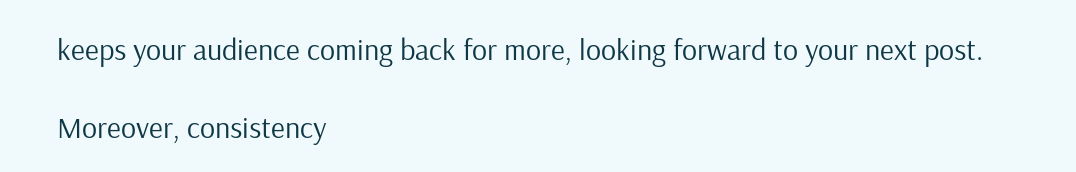keeps your audience coming back for more, looking forward to your next post.

Moreover, consistency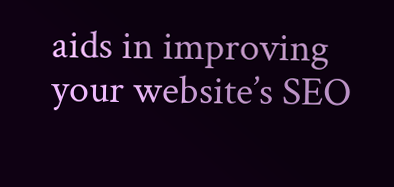aids in improving your website’s SEO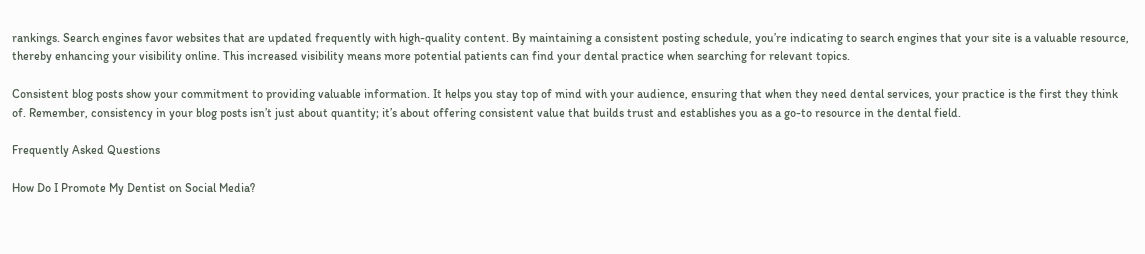rankings. Search engines favor websites that are updated frequently with high-quality content. By maintaining a consistent posting schedule, you’re indicating to search engines that your site is a valuable resource, thereby enhancing your visibility online. This increased visibility means more potential patients can find your dental practice when searching for relevant topics.

Consistent blog posts show your commitment to providing valuable information. It helps you stay top of mind with your audience, ensuring that when they need dental services, your practice is the first they think of. Remember, consistency in your blog posts isn’t just about quantity; it’s about offering consistent value that builds trust and establishes you as a go-to resource in the dental field.

Frequently Asked Questions

How Do I Promote My Dentist on Social Media?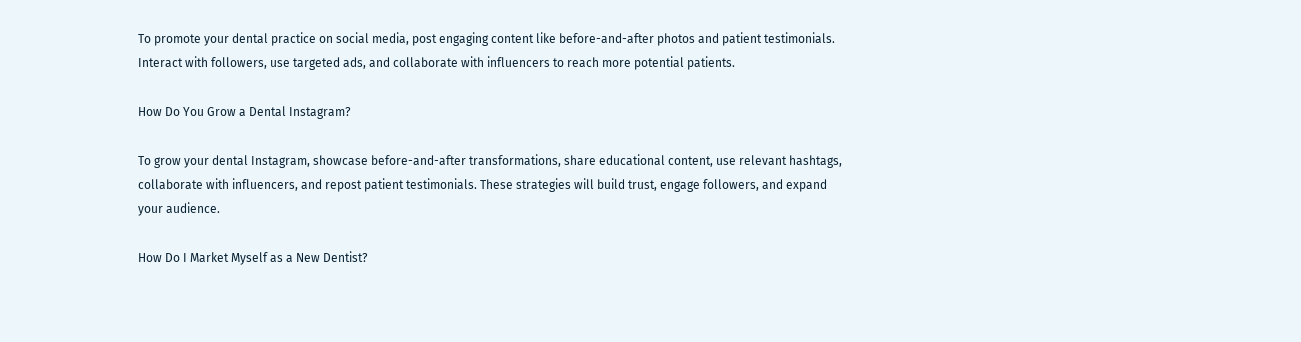To promote your dental practice on social media, post engaging content like before-and-after photos and patient testimonials. Interact with followers, use targeted ads, and collaborate with influencers to reach more potential patients.

How Do You Grow a Dental Instagram?

To grow your dental Instagram, showcase before-and-after transformations, share educational content, use relevant hashtags, collaborate with influencers, and repost patient testimonials. These strategies will build trust, engage followers, and expand your audience.

How Do I Market Myself as a New Dentist?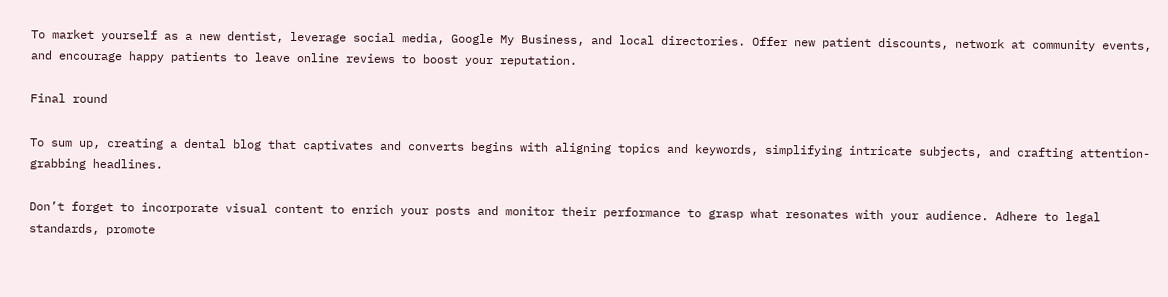To market yourself as a new dentist, leverage social media, Google My Business, and local directories. Offer new patient discounts, network at community events, and encourage happy patients to leave online reviews to boost your reputation.

Final round

To sum up, creating a dental blog that captivates and converts begins with aligning topics and keywords, simplifying intricate subjects, and crafting attention-grabbing headlines.

Don’t forget to incorporate visual content to enrich your posts and monitor their performance to grasp what resonates with your audience. Adhere to legal standards, promote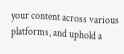your content across various platforms, and uphold a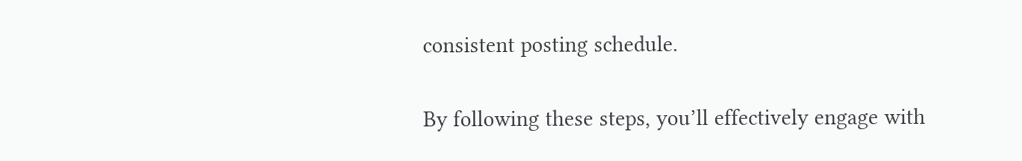consistent posting schedule.

By following these steps, you’ll effectively engage with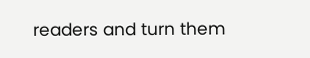readers and turn them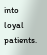into loyal patients.